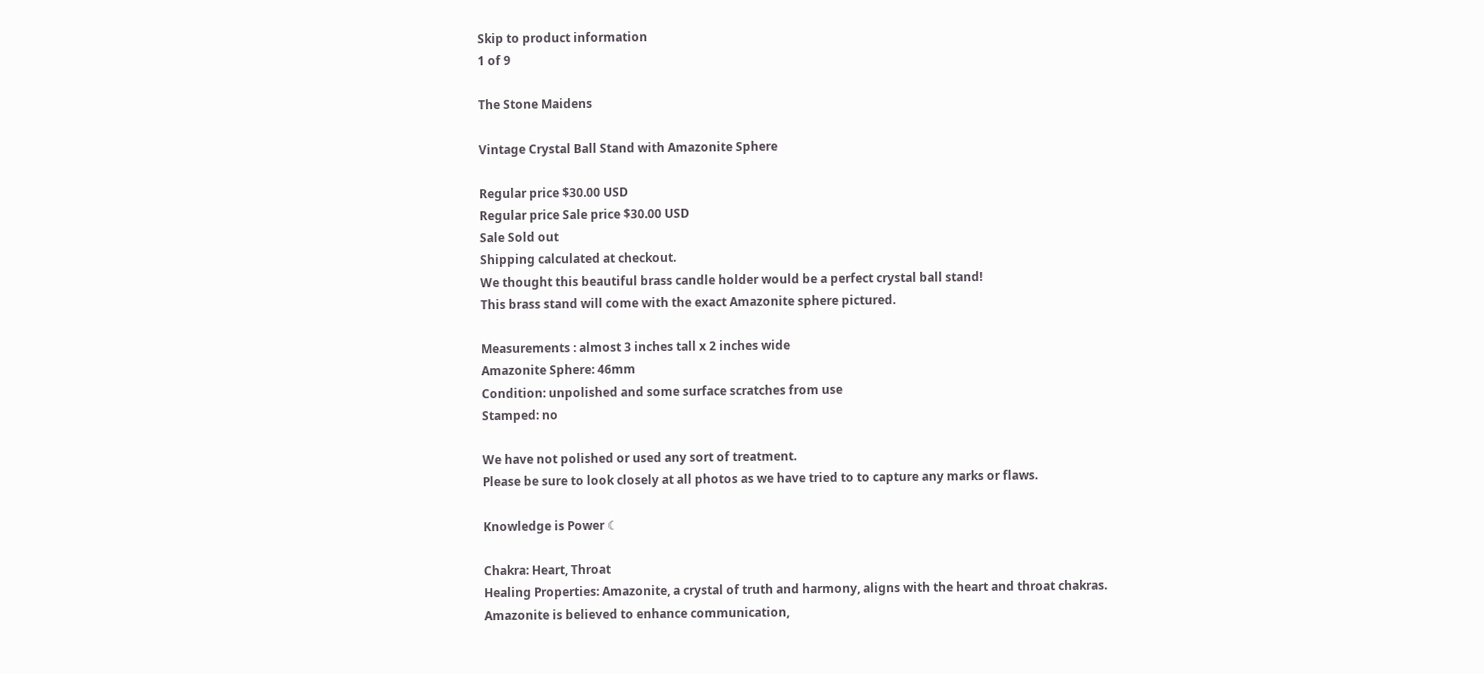Skip to product information
1 of 9

The Stone Maidens

Vintage Crystal Ball Stand with Amazonite Sphere

Regular price $30.00 USD
Regular price Sale price $30.00 USD
Sale Sold out
Shipping calculated at checkout.
We thought this beautiful brass candle holder would be a perfect crystal ball stand!
This brass stand will come with the exact Amazonite sphere pictured.

Measurements : almost 3 inches tall x 2 inches wide
Amazonite Sphere: 46mm
Condition: unpolished and some surface scratches from use
Stamped: no

We have not polished or used any sort of treatment.
Please be sure to look closely at all photos as we have tried to to capture any marks or flaws.

Knowledge is Power ☾

Chakra: Heart, Throat
Healing Properties: Amazonite, a crystal of truth and harmony, aligns with the heart and throat chakras. Amazonite is believed to enhance communication,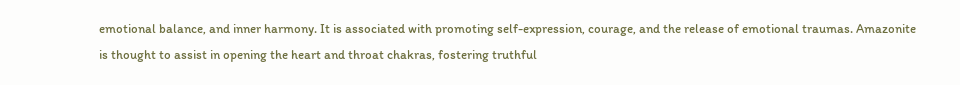emotional balance, and inner harmony. It is associated with promoting self-expression, courage, and the release of emotional traumas. Amazonite is thought to assist in opening the heart and throat chakras, fostering truthful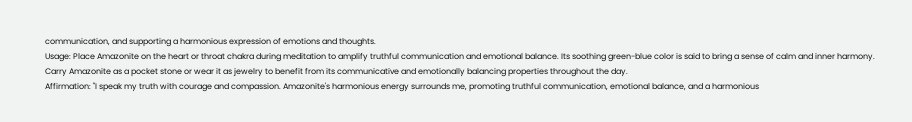communication, and supporting a harmonious expression of emotions and thoughts.
Usage: Place Amazonite on the heart or throat chakra during meditation to amplify truthful communication and emotional balance. Its soothing green-blue color is said to bring a sense of calm and inner harmony. Carry Amazonite as a pocket stone or wear it as jewelry to benefit from its communicative and emotionally balancing properties throughout the day.
Affirmation: "I speak my truth with courage and compassion. Amazonite's harmonious energy surrounds me, promoting truthful communication, emotional balance, and a harmonious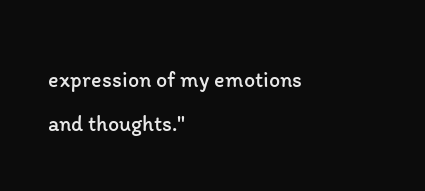expression of my emotions and thoughts."